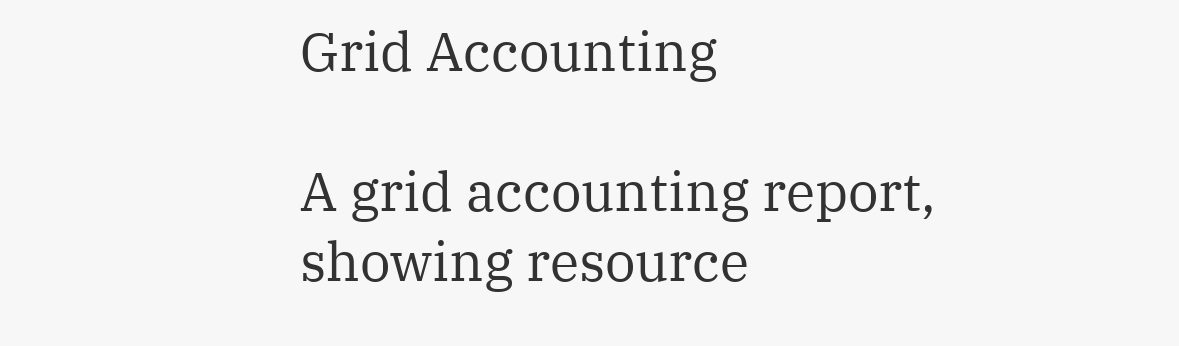Grid Accounting

A grid accounting report, showing resource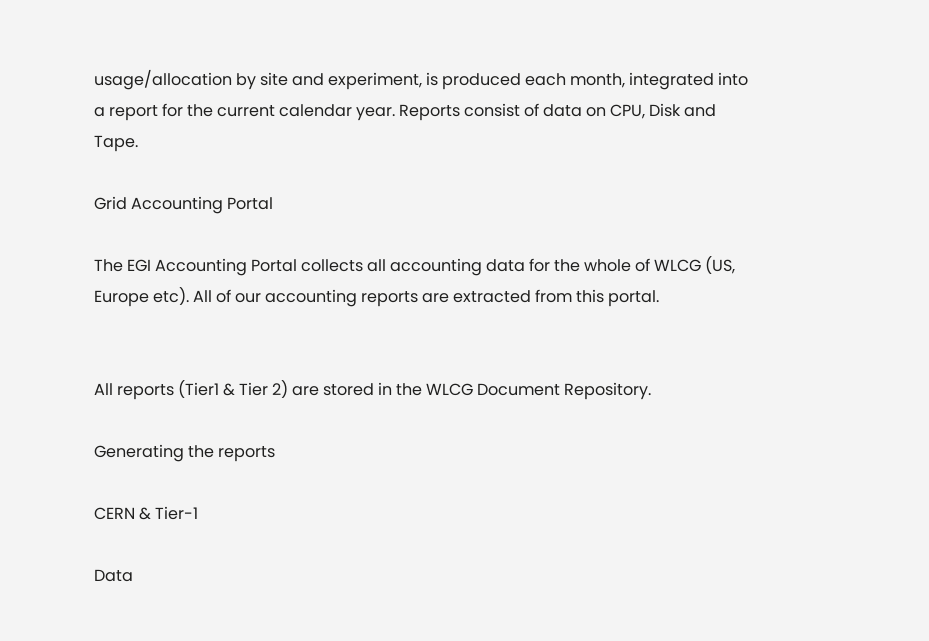usage/allocation by site and experiment, is produced each month, integrated into a report for the current calendar year. Reports consist of data on CPU, Disk and Tape.

Grid Accounting Portal

The EGI Accounting Portal collects all accounting data for the whole of WLCG (US, Europe etc). All of our accounting reports are extracted from this portal.


All reports (Tier1 & Tier 2) are stored in the WLCG Document Repository.

Generating the reports

CERN & Tier-1

Data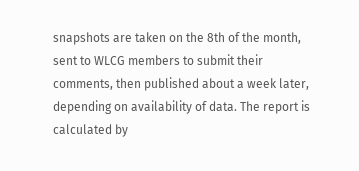snapshots are taken on the 8th of the month, sent to WLCG members to submit their comments, then published about a week later, depending on availability of data. The report is calculated by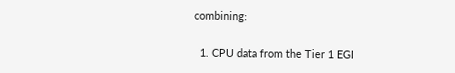combining:

  1. CPU data from the Tier 1 EGI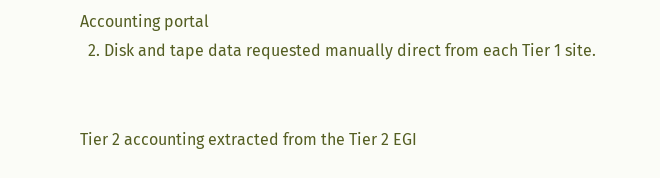Accounting portal
  2. Disk and tape data requested manually direct from each Tier 1 site.


Tier 2 accounting extracted from the Tier 2 EGI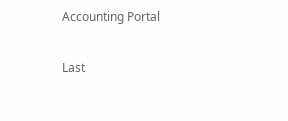Accounting Portal

Last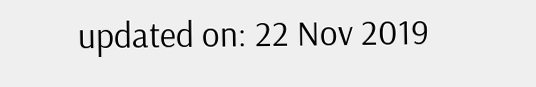updated on: 22 Nov 2019